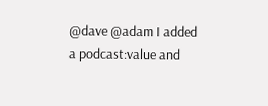@dave @adam I added a podcast:value and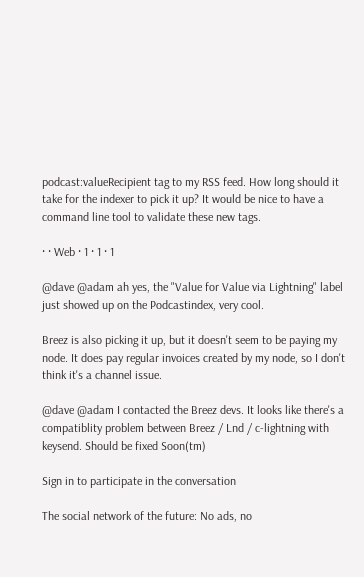podcast:valueRecipient tag to my RSS feed. How long should it take for the indexer to pick it up? It would be nice to have a command line tool to validate these new tags.

· · Web · 1 · 1 · 1

@dave @adam ah yes, the "Value for Value via Lightning" label just showed up on the Podcastindex, very cool.

Breez is also picking it up, but it doesn't seem to be paying my node. It does pay regular invoices created by my node, so I don't think it's a channel issue.

@dave @adam I contacted the Breez devs. It looks like there's a compatiblity problem between Breez / Lnd / c-lightning with keysend. Should be fixed Soon(tm)

Sign in to participate in the conversation

The social network of the future: No ads, no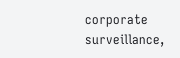corporate surveillance,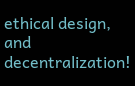ethical design, and decentralization!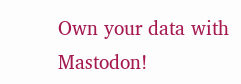Own your data with Mastodon!